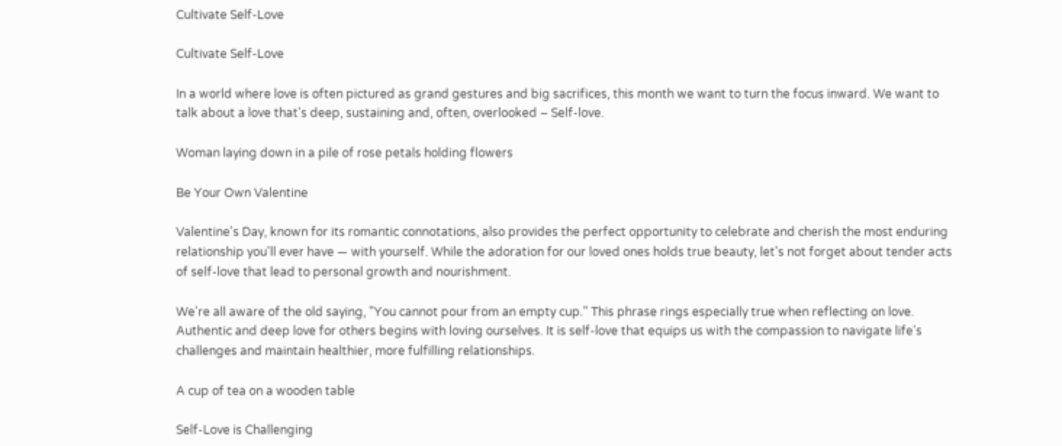Cultivate Self-Love

Cultivate Self-Love

In a world where love is often pictured as grand gestures and big sacrifices, this month we want to turn the focus inward. We want to talk about a love that's deep, sustaining and, often, overlooked – Self-love.

Woman laying down in a pile of rose petals holding flowers

Be Your Own Valentine

Valentine's Day, known for its romantic connotations, also provides the perfect opportunity to celebrate and cherish the most enduring relationship you'll ever have — with yourself. While the adoration for our loved ones holds true beauty, let's not forget about tender acts of self-love that lead to personal growth and nourishment.

We're all aware of the old saying, "You cannot pour from an empty cup." This phrase rings especially true when reflecting on love. Authentic and deep love for others begins with loving ourselves. It is self-love that equips us with the compassion to navigate life's challenges and maintain healthier, more fulfilling relationships.

A cup of tea on a wooden table

Self-Love is Challenging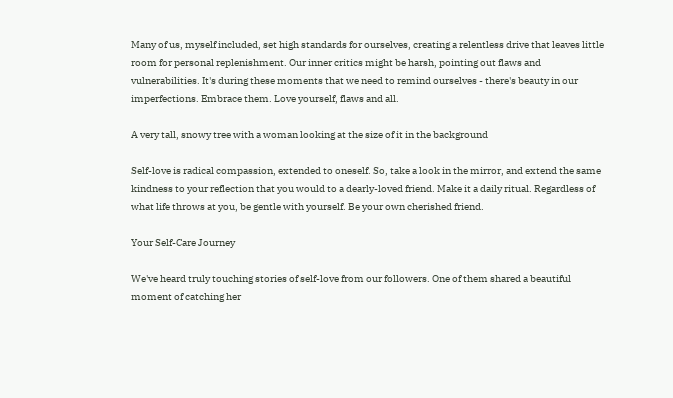Many of us, myself included, set high standards for ourselves, creating a relentless drive that leaves little room for personal replenishment. Our inner critics might be harsh, pointing out flaws and vulnerabilities. It's during these moments that we need to remind ourselves - there's beauty in our imperfections. Embrace them. Love yourself, flaws and all.

A very tall, snowy tree with a woman looking at the size of it in the background

Self-love is radical compassion, extended to oneself. So, take a look in the mirror, and extend the same kindness to your reflection that you would to a dearly-loved friend. Make it a daily ritual. Regardless of what life throws at you, be gentle with yourself. Be your own cherished friend.

Your Self-Care Journey

We've heard truly touching stories of self-love from our followers. One of them shared a beautiful moment of catching her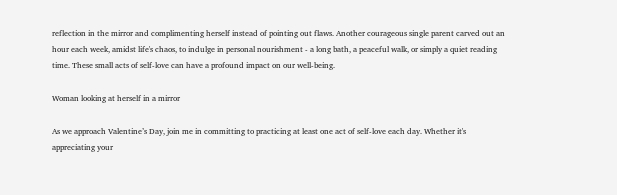reflection in the mirror and complimenting herself instead of pointing out flaws. Another courageous single parent carved out an hour each week, amidst life's chaos, to indulge in personal nourishment - a long bath, a peaceful walk, or simply a quiet reading time. These small acts of self-love can have a profound impact on our well-being.

Woman looking at herself in a mirror

As we approach Valentine’s Day, join me in committing to practicing at least one act of self-love each day. Whether it's appreciating your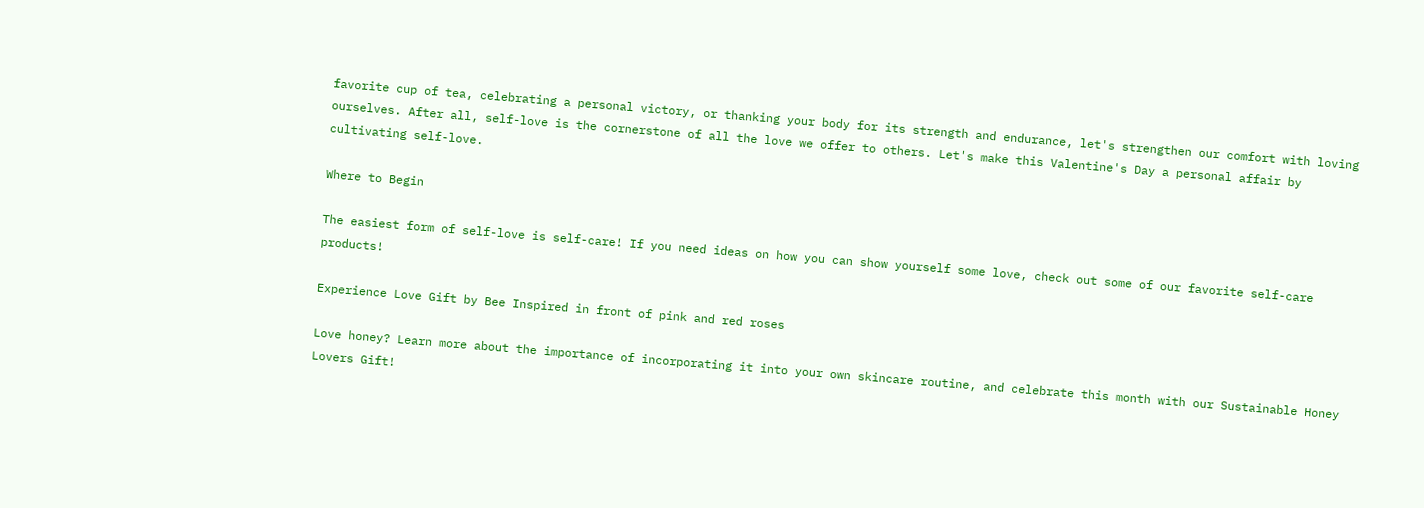favorite cup of tea, celebrating a personal victory, or thanking your body for its strength and endurance, let's strengthen our comfort with loving ourselves. After all, self-love is the cornerstone of all the love we offer to others. Let's make this Valentine's Day a personal affair by cultivating self-love.

Where to Begin

The easiest form of self-love is self-care! If you need ideas on how you can show yourself some love, check out some of our favorite self-care products!

Experience Love Gift by Bee Inspired in front of pink and red roses

Love honey? Learn more about the importance of incorporating it into your own skincare routine, and celebrate this month with our Sustainable Honey Lovers Gift!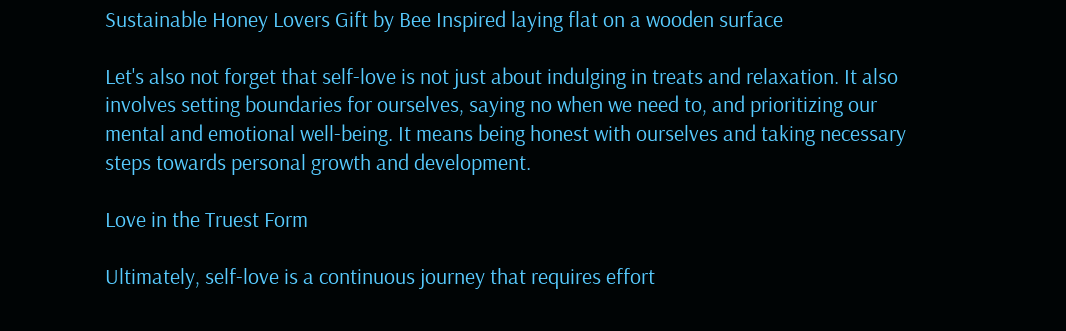Sustainable Honey Lovers Gift by Bee Inspired laying flat on a wooden surface

Let's also not forget that self-love is not just about indulging in treats and relaxation. It also involves setting boundaries for ourselves, saying no when we need to, and prioritizing our mental and emotional well-being. It means being honest with ourselves and taking necessary steps towards personal growth and development.

Love in the Truest Form

Ultimately, self-love is a continuous journey that requires effort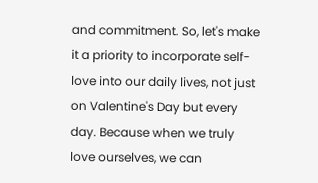and commitment. So, let's make it a priority to incorporate self-love into our daily lives, not just on Valentine's Day but every day. Because when we truly love ourselves, we can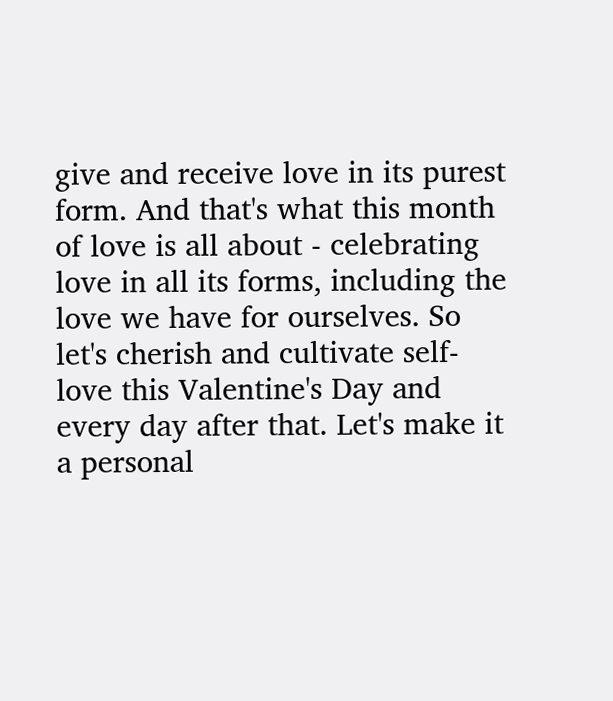give and receive love in its purest form. And that's what this month of love is all about - celebrating love in all its forms, including the love we have for ourselves. So let's cherish and cultivate self-love this Valentine's Day and every day after that. Let's make it a personal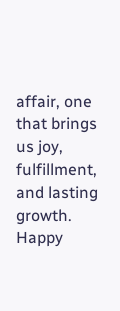affair, one that brings us joy, fulfillment, and lasting growth. Happy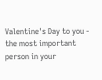Valentine's Day to you - the most important person in your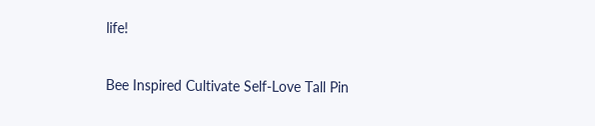life!

Bee Inspired Cultivate Self-Love Tall Pin